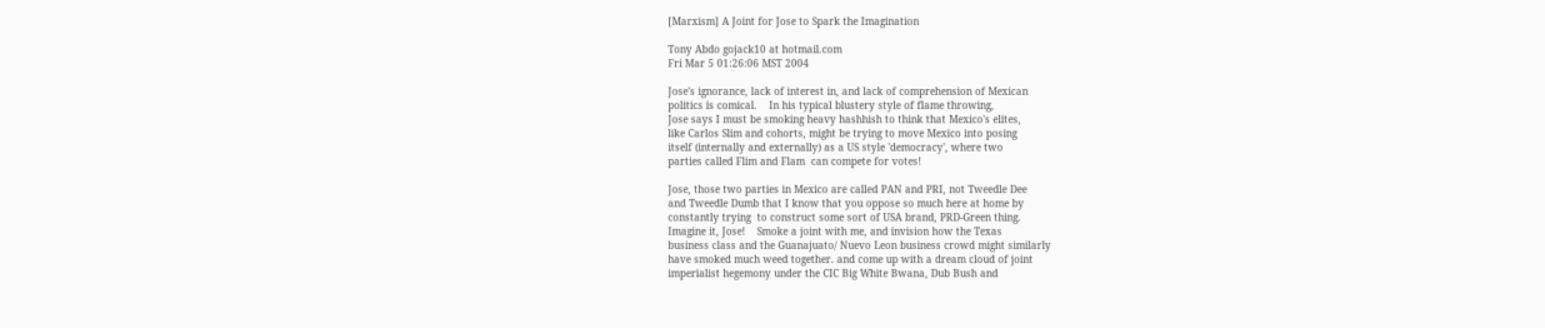[Marxism] A Joint for Jose to Spark the Imagination

Tony Abdo gojack10 at hotmail.com
Fri Mar 5 01:26:06 MST 2004

Jose's ignorance, lack of interest in, and lack of comprehension of Mexican
politics is comical.    In his typical blustery style of flame throwing,
Jose says I must be smoking heavy hashhish to think that Mexico's elites,
like Carlos Slim and cohorts, might be trying to move Mexico into posing
itself (internally and externally) as a US style 'democracy', where two
parties called Flim and Flam  can compete for votes!

Jose, those two parties in Mexico are called PAN and PRI, not Tweedle Dee
and Tweedle Dumb that I know that you oppose so much here at home by
constantly trying  to construct some sort of USA brand, PRD-Green thing.
Imagine it, Jose!    Smoke a joint with me, and invision how the Texas
business class and the Guanajuato/ Nuevo Leon business crowd might similarly
have smoked much weed together. and come up with a dream cloud of joint
imperialist hegemony under the CIC Big White Bwana, Dub Bush and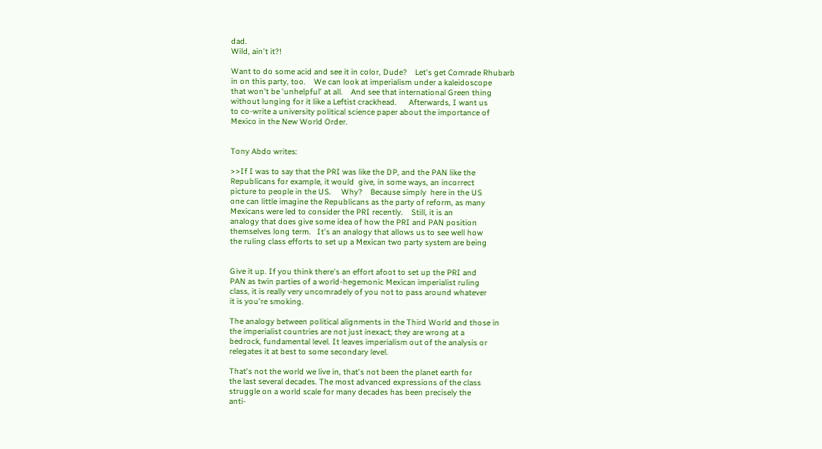dad.
Wild, ain't it?!

Want to do some acid and see it in color, Dude?    Let's get Comrade Rhubarb
in on this party, too.    We can look at imperialism under a kaleidoscope
that won't be 'unhelpful' at all.    And see that international Green thing
without lunging for it like a Leftist crackhead.      Afterwards, I want us
to co-write a university political science paper about the importance of
Mexico in the New World Order.


Tony Abdo writes:

>>If I was to say that the PRI was like the DP, and the PAN like the
Republicans for example, it would  give, in some ways, an incorrect
picture to people in the US.     Why?    Because simply  here in the US
one can little imagine the Republicans as the party of reform, as many
Mexicans were led to consider the PRI recently.    Still, it is an
analogy that does give some idea of how the PRI and PAN position
themselves long term.   It's an analogy that allows us to see well how
the ruling class efforts to set up a Mexican two party system are being


Give it up. If you think there's an effort afoot to set up the PRI and
PAN as twin parties of a world-hegemonic Mexican imperialist ruling
class, it is really very uncomradely of you not to pass around whatever
it is you're smoking.

The analogy between political alignments in the Third World and those in
the imperialist countries are not just inexact; they are wrong at a
bedrock, fundamental level. It leaves imperialism out of the analysis or
relegates it at best to some secondary level.

That's not the world we live in, that's not been the planet earth for
the last several decades. The most advanced expressions of the class
struggle on a world scale for many decades has been precisely the
anti-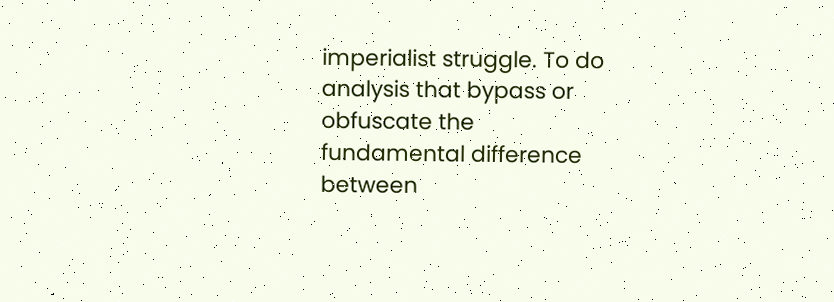imperialist struggle. To do analysis that bypass or obfuscate the
fundamental difference between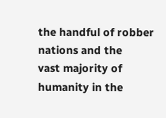the handful of robber nations and the
vast majority of humanity in the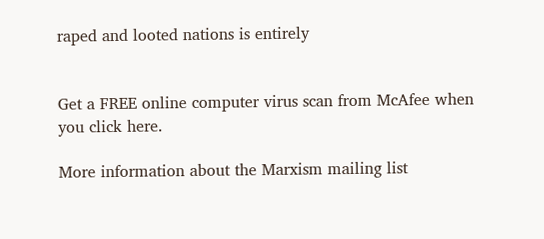raped and looted nations is entirely


Get a FREE online computer virus scan from McAfee when you click here.

More information about the Marxism mailing list